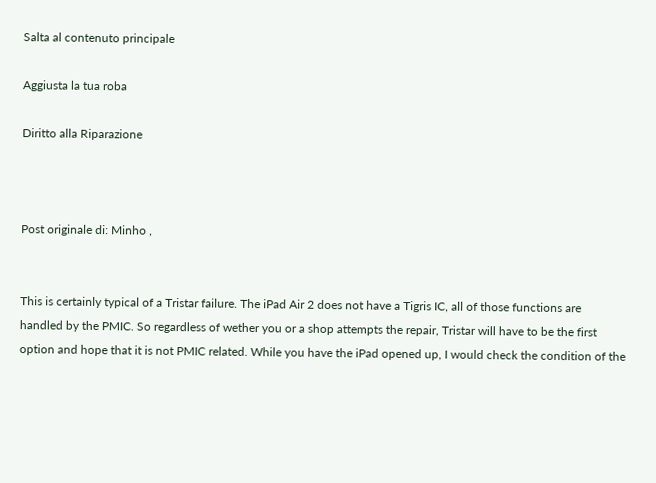Salta al contenuto principale

Aggiusta la tua roba

Diritto alla Riparazione



Post originale di: Minho ,


This is certainly typical of a Tristar failure. The iPad Air 2 does not have a Tigris IC, all of those functions are handled by the PMIC. So regardless of wether you or a shop attempts the repair, Tristar will have to be the first option and hope that it is not PMIC related. While you have the iPad opened up, I would check the condition of the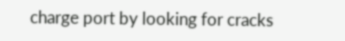charge port by looking for cracks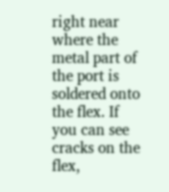right near where the metal part of the port is soldered onto the flex. If you can see cracks on the flex,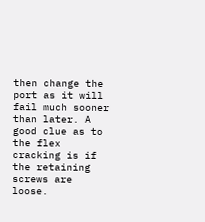then change the port as it will fail much sooner than later. A good clue as to the flex cracking is if the retaining screws are loose.